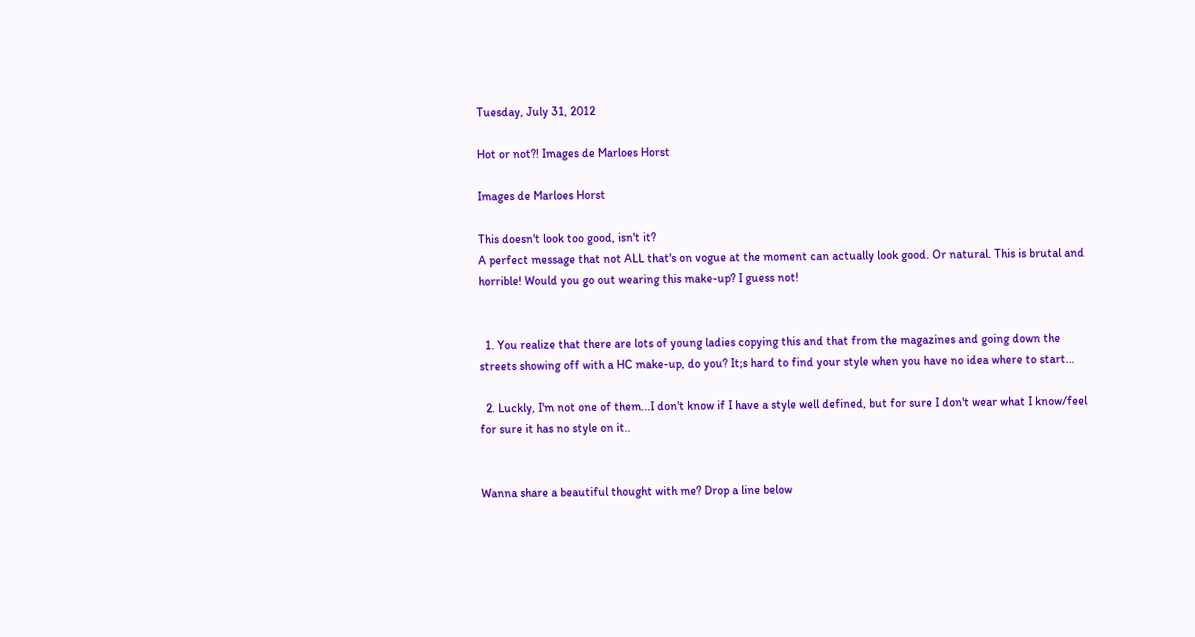Tuesday, July 31, 2012

Hot or not?! Images de Marloes Horst

Images de Marloes Horst

This doesn't look too good, isn't it?
A perfect message that not ALL that's on vogue at the moment can actually look good. Or natural. This is brutal and horrible! Would you go out wearing this make-up? I guess not!


  1. You realize that there are lots of young ladies copying this and that from the magazines and going down the streets showing off with a HC make-up, do you? It;s hard to find your style when you have no idea where to start...

  2. Luckly, I'm not one of them...I don't know if I have a style well defined, but for sure I don't wear what I know/feel for sure it has no style on it..


Wanna share a beautiful thought with me? Drop a line below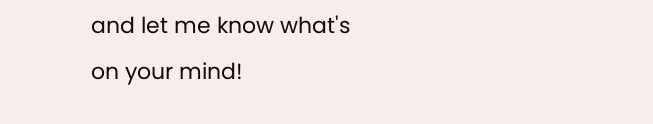and let me know what's on your mind!